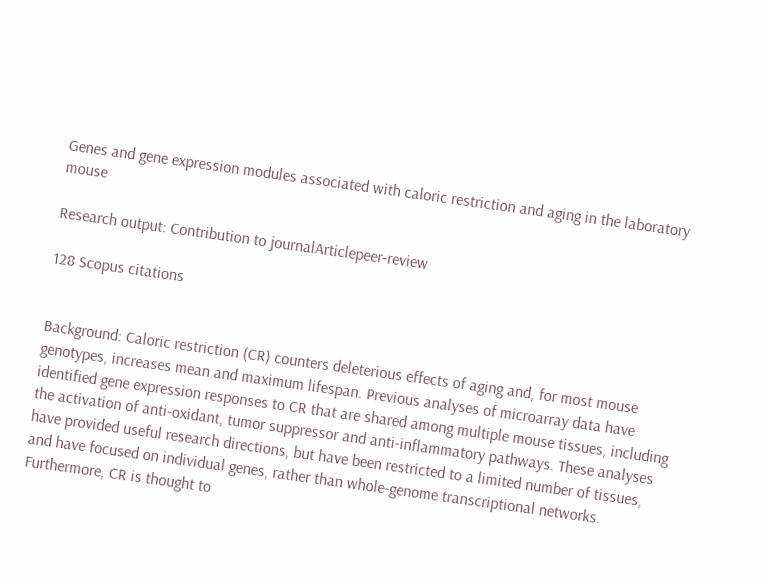Genes and gene expression modules associated with caloric restriction and aging in the laboratory mouse

Research output: Contribution to journalArticlepeer-review

128 Scopus citations


Background: Caloric restriction (CR) counters deleterious effects of aging and, for most mouse genotypes, increases mean and maximum lifespan. Previous analyses of microarray data have identified gene expression responses to CR that are shared among multiple mouse tissues, including the activation of anti-oxidant, tumor suppressor and anti-inflammatory pathways. These analyses have provided useful research directions, but have been restricted to a limited number of tissues, and have focused on individual genes, rather than whole-genome transcriptional networks. Furthermore, CR is thought to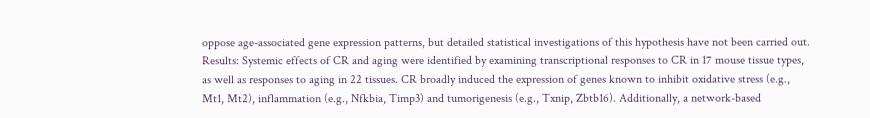oppose age-associated gene expression patterns, but detailed statistical investigations of this hypothesis have not been carried out. Results: Systemic effects of CR and aging were identified by examining transcriptional responses to CR in 17 mouse tissue types, as well as responses to aging in 22 tissues. CR broadly induced the expression of genes known to inhibit oxidative stress (e.g., Mt1, Mt2), inflammation (e.g., Nfkbia, Timp3) and tumorigenesis (e.g., Txnip, Zbtb16). Additionally, a network-based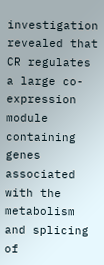investigation revealed that CR regulates a large co-expression module containing genes associated with the metabolism and splicing of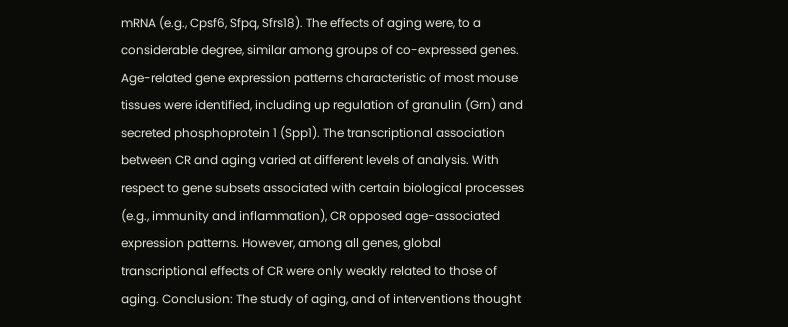mRNA (e.g., Cpsf6, Sfpq, Sfrs18). The effects of aging were, to a considerable degree, similar among groups of co-expressed genes. Age-related gene expression patterns characteristic of most mouse tissues were identified, including up regulation of granulin (Grn) and secreted phosphoprotein 1 (Spp1). The transcriptional association between CR and aging varied at different levels of analysis. With respect to gene subsets associated with certain biological processes (e.g., immunity and inflammation), CR opposed age-associated expression patterns. However, among all genes, global transcriptional effects of CR were only weakly related to those of aging. Conclusion: The study of aging, and of interventions thought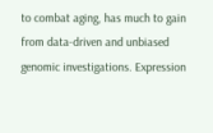to combat aging, has much to gain from data-driven and unbiased genomic investigations. Expression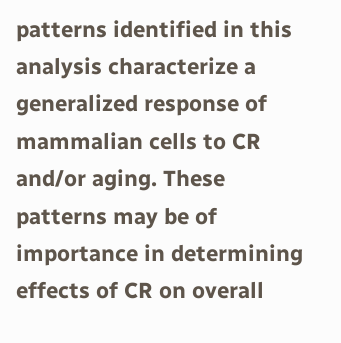patterns identified in this analysis characterize a generalized response of mammalian cells to CR and/or aging. These patterns may be of importance in determining effects of CR on overall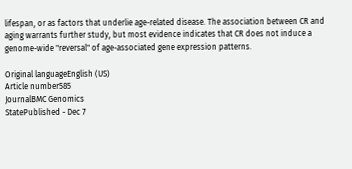lifespan, or as factors that underlie age-related disease. The association between CR and aging warrants further study, but most evidence indicates that CR does not induce a genome-wide "reversal" of age-associated gene expression patterns.

Original languageEnglish (US)
Article number585
JournalBMC Genomics
StatePublished - Dec 7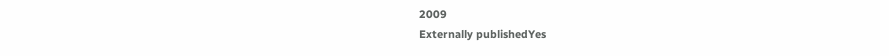2009
Externally publishedYes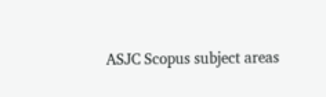ASJC Scopus subject areas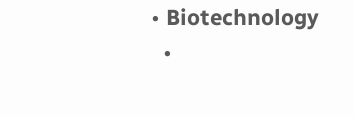• Biotechnology
  •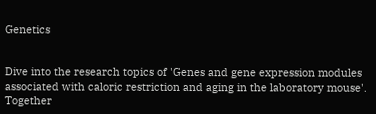Genetics


Dive into the research topics of 'Genes and gene expression modules associated with caloric restriction and aging in the laboratory mouse'. Together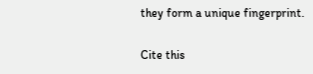they form a unique fingerprint.

Cite this